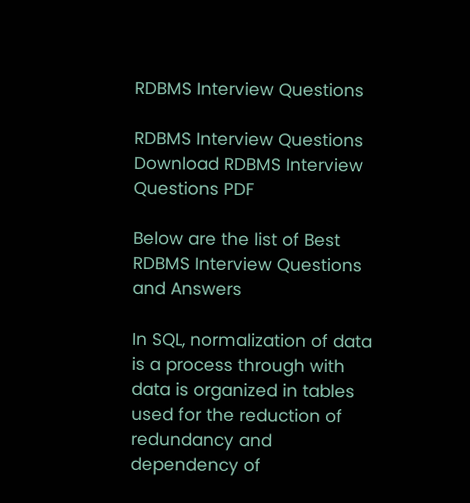RDBMS Interview Questions

RDBMS Interview Questions
Download RDBMS Interview Questions PDF

Below are the list of Best RDBMS Interview Questions and Answers

In SQL, normalization of data is a process through with data is organized in tables used for the reduction of redundancy and dependency of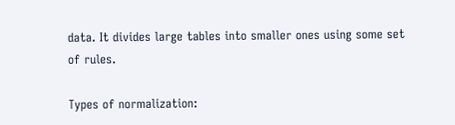data. It divides large tables into smaller ones using some set of rules.

Types of normalization: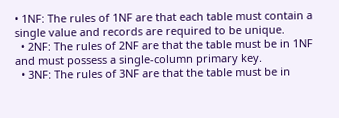• 1NF: The rules of 1NF are that each table must contain a single value and records are required to be unique.
  • 2NF: The rules of 2NF are that the table must be in 1NF and must possess a single-column primary key.
  • 3NF: The rules of 3NF are that the table must be in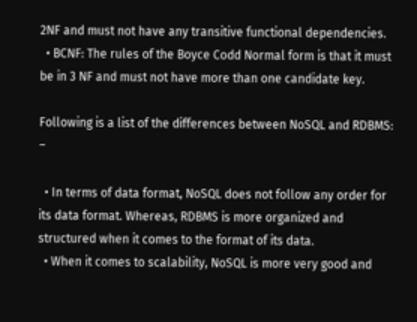2NF and must not have any transitive functional dependencies.
  • BCNF: The rules of the Boyce Codd Normal form is that it must be in 3 NF and must not have more than one candidate key.

Following is a list of the differences between NoSQL and RDBMS: –

  • In terms of data format, NoSQL does not follow any order for its data format. Whereas, RDBMS is more organized and structured when it comes to the format of its data.
  • When it comes to scalability, NoSQL is more very good and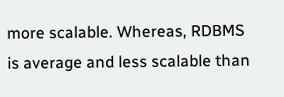more scalable. Whereas, RDBMS is average and less scalable than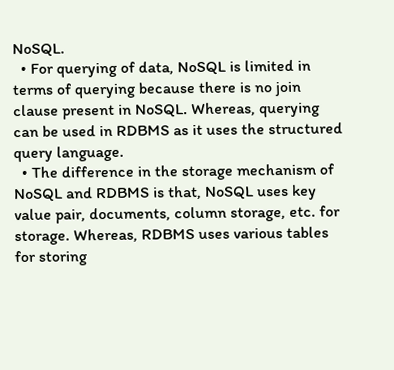NoSQL.
  • For querying of data, NoSQL is limited in terms of querying because there is no join clause present in NoSQL. Whereas, querying can be used in RDBMS as it uses the structured query language.
  • The difference in the storage mechanism of NoSQL and RDBMS is that, NoSQL uses key value pair, documents, column storage, etc. for storage. Whereas, RDBMS uses various tables for storing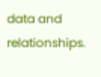data and relationships.